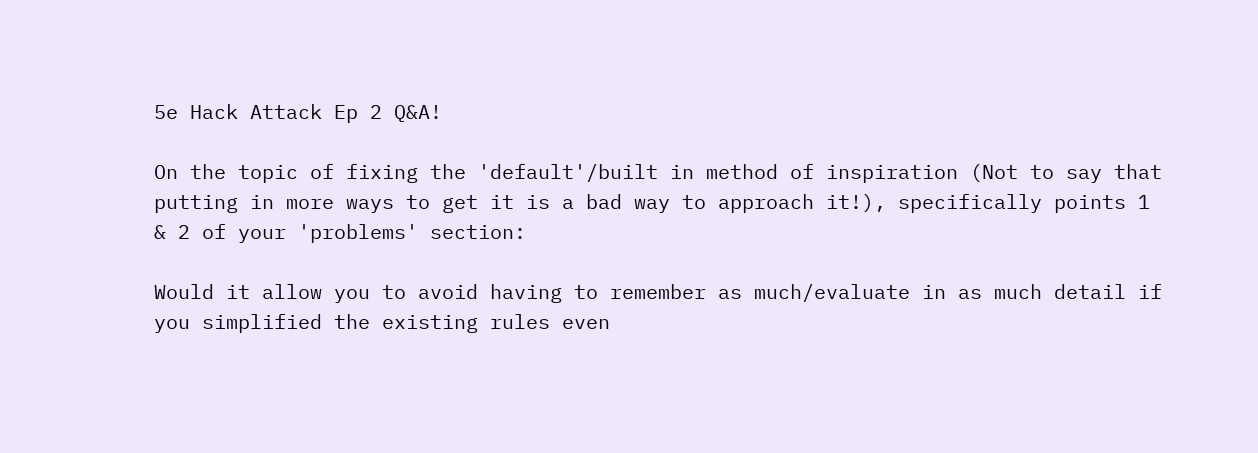5e Hack Attack Ep 2 Q&A!

On the topic of fixing the 'default'/built in method of inspiration (Not to say that putting in more ways to get it is a bad way to approach it!), specifically points 1 & 2 of your 'problems' section:

Would it allow you to avoid having to remember as much/evaluate in as much detail if you simplified the existing rules even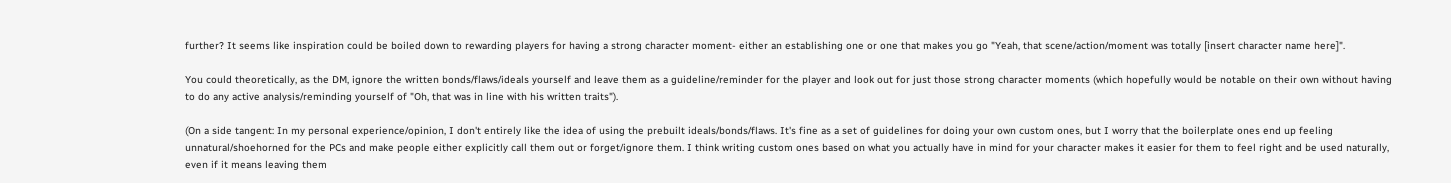further? It seems like inspiration could be boiled down to rewarding players for having a strong character moment- either an establishing one or one that makes you go "Yeah, that scene/action/moment was totally [insert character name here]".

You could theoretically, as the DM, ignore the written bonds/flaws/ideals yourself and leave them as a guideline/reminder for the player and look out for just those strong character moments (which hopefully would be notable on their own without having to do any active analysis/reminding yourself of "Oh, that was in line with his written traits").

(On a side tangent: In my personal experience/opinion, I don't entirely like the idea of using the prebuilt ideals/bonds/flaws. It's fine as a set of guidelines for doing your own custom ones, but I worry that the boilerplate ones end up feeling unnatural/shoehorned for the PCs and make people either explicitly call them out or forget/ignore them. I think writing custom ones based on what you actually have in mind for your character makes it easier for them to feel right and be used naturally, even if it means leaving them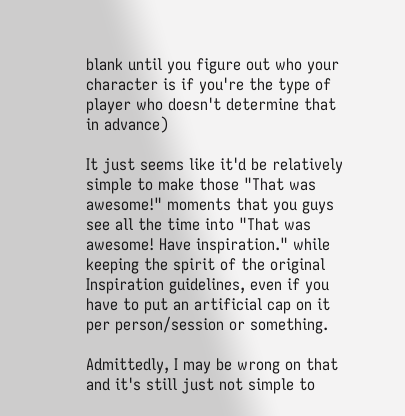blank until you figure out who your character is if you're the type of player who doesn't determine that in advance)

It just seems like it'd be relatively simple to make those "That was awesome!" moments that you guys see all the time into "That was awesome! Have inspiration." while keeping the spirit of the original Inspiration guidelines, even if you have to put an artificial cap on it per person/session or something.

Admittedly, I may be wrong on that and it's still just not simple to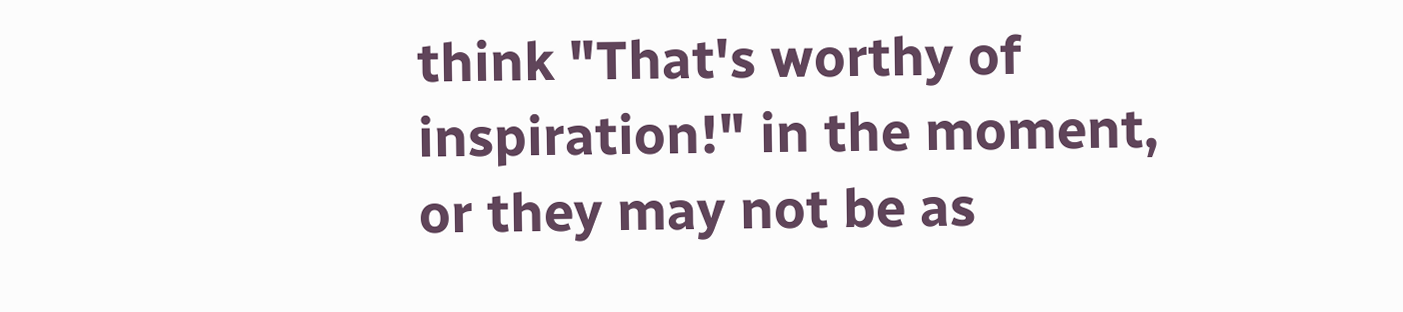think "That's worthy of inspiration!" in the moment, or they may not be as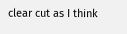clear cut as I think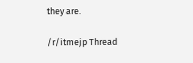they are.

/r/itmejp Thread